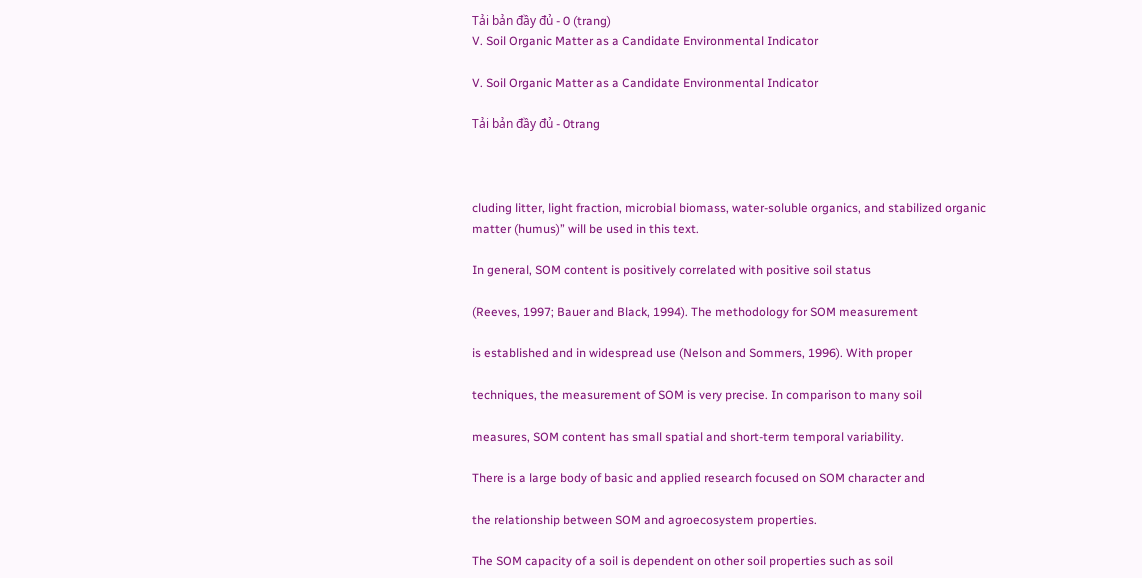Tải bản đầy đủ - 0 (trang)
V. Soil Organic Matter as a Candidate Environmental Indicator

V. Soil Organic Matter as a Candidate Environmental Indicator

Tải bản đầy đủ - 0trang



cluding litter, light fraction, microbial biomass, water-soluble organics, and stabilized organic matter (humus)” will be used in this text.

In general, SOM content is positively correlated with positive soil status

(Reeves, 1997; Bauer and Black, 1994). The methodology for SOM measurement

is established and in widespread use (Nelson and Sommers, 1996). With proper

techniques, the measurement of SOM is very precise. In comparison to many soil

measures, SOM content has small spatial and short-term temporal variability.

There is a large body of basic and applied research focused on SOM character and

the relationship between SOM and agroecosystem properties.

The SOM capacity of a soil is dependent on other soil properties such as soil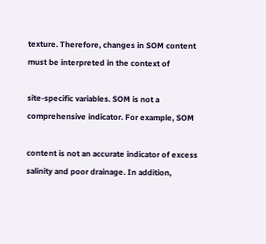texture. Therefore, changes in SOM content must be interpreted in the context of

site-specific variables. SOM is not a comprehensive indicator. For example, SOM

content is not an accurate indicator of excess salinity and poor drainage. In addition,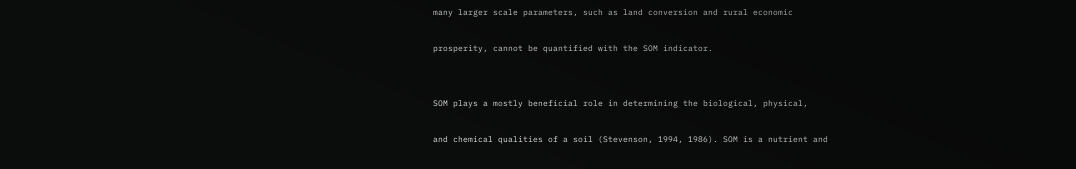many larger scale parameters, such as land conversion and rural economic

prosperity, cannot be quantified with the SOM indicator.


SOM plays a mostly beneficial role in determining the biological, physical,

and chemical qualities of a soil (Stevenson, 1994, 1986). SOM is a nutrient and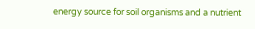energy source for soil organisms and a nutrient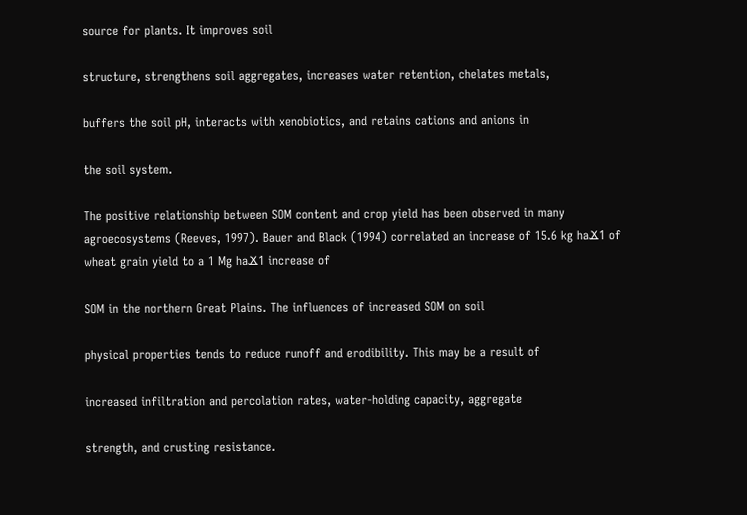source for plants. It improves soil

structure, strengthens soil aggregates, increases water retention, chelates metals,

buffers the soil pH, interacts with xenobiotics, and retains cations and anions in

the soil system.

The positive relationship between SOM content and crop yield has been observed in many agroecosystems (Reeves, 1997). Bauer and Black (1994) correlated an increase of 15.6 kg haϪ1 of wheat grain yield to a 1 Mg haϪ1 increase of

SOM in the northern Great Plains. The influences of increased SOM on soil

physical properties tends to reduce runoff and erodibility. This may be a result of

increased infiltration and percolation rates, water-holding capacity, aggregate

strength, and crusting resistance.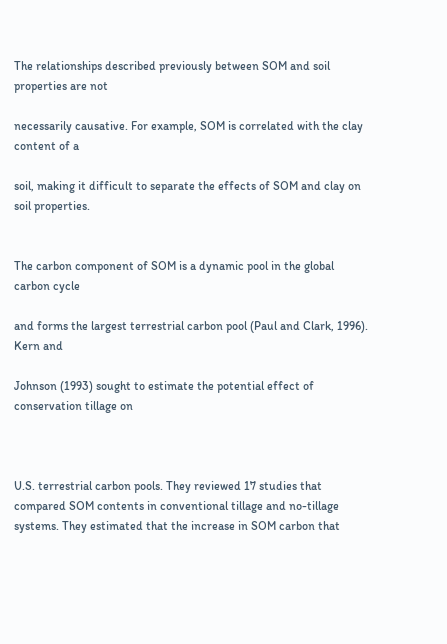The relationships described previously between SOM and soil properties are not

necessarily causative. For example, SOM is correlated with the clay content of a

soil, making it difficult to separate the effects of SOM and clay on soil properties.


The carbon component of SOM is a dynamic pool in the global carbon cycle

and forms the largest terrestrial carbon pool (Paul and Clark, 1996). Kern and

Johnson (1993) sought to estimate the potential effect of conservation tillage on



U.S. terrestrial carbon pools. They reviewed 17 studies that compared SOM contents in conventional tillage and no-tillage systems. They estimated that the increase in SOM carbon that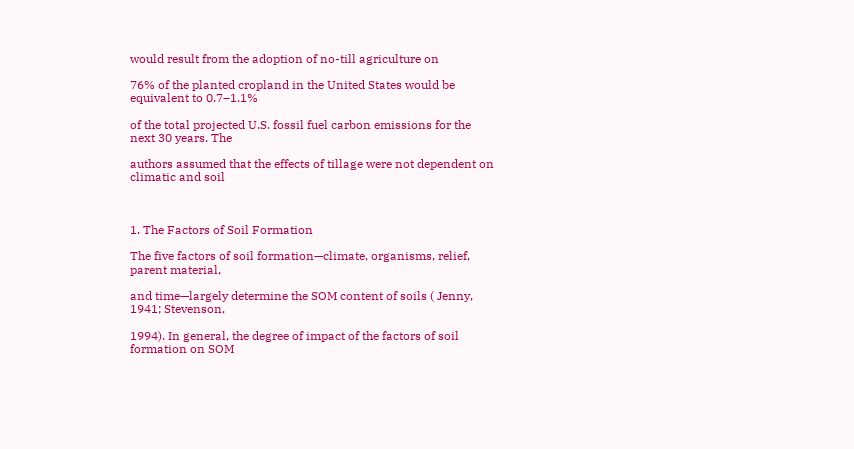would result from the adoption of no-till agriculture on

76% of the planted cropland in the United States would be equivalent to 0.7–1.1%

of the total projected U.S. fossil fuel carbon emissions for the next 30 years. The

authors assumed that the effects of tillage were not dependent on climatic and soil



1. The Factors of Soil Formation

The five factors of soil formation—climate, organisms, relief, parent material,

and time—largely determine the SOM content of soils ( Jenny, 1941; Stevenson,

1994). In general, the degree of impact of the factors of soil formation on SOM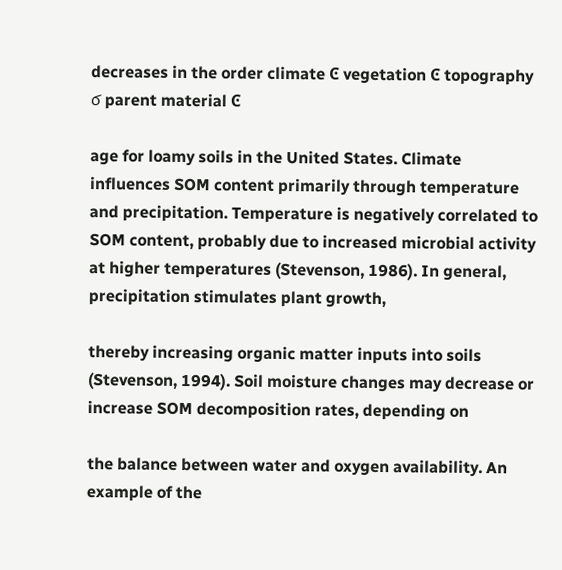decreases in the order climate Ͼ vegetation Ͼ topography ϭ parent material Ͼ

age for loamy soils in the United States. Climate influences SOM content primarily through temperature and precipitation. Temperature is negatively correlated to SOM content, probably due to increased microbial activity at higher temperatures (Stevenson, 1986). In general, precipitation stimulates plant growth,

thereby increasing organic matter inputs into soils (Stevenson, 1994). Soil moisture changes may decrease or increase SOM decomposition rates, depending on

the balance between water and oxygen availability. An example of the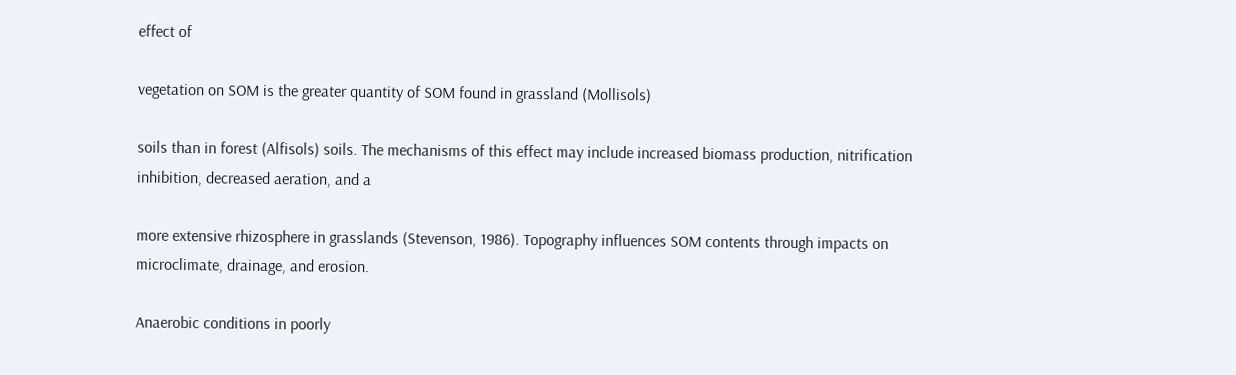effect of

vegetation on SOM is the greater quantity of SOM found in grassland (Mollisols)

soils than in forest (Alfisols) soils. The mechanisms of this effect may include increased biomass production, nitrification inhibition, decreased aeration, and a

more extensive rhizosphere in grasslands (Stevenson, 1986). Topography influences SOM contents through impacts on microclimate, drainage, and erosion.

Anaerobic conditions in poorly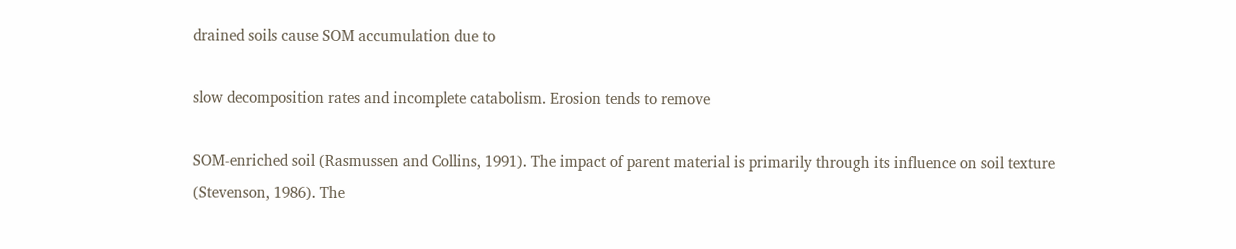drained soils cause SOM accumulation due to

slow decomposition rates and incomplete catabolism. Erosion tends to remove

SOM-enriched soil (Rasmussen and Collins, 1991). The impact of parent material is primarily through its influence on soil texture (Stevenson, 1986). The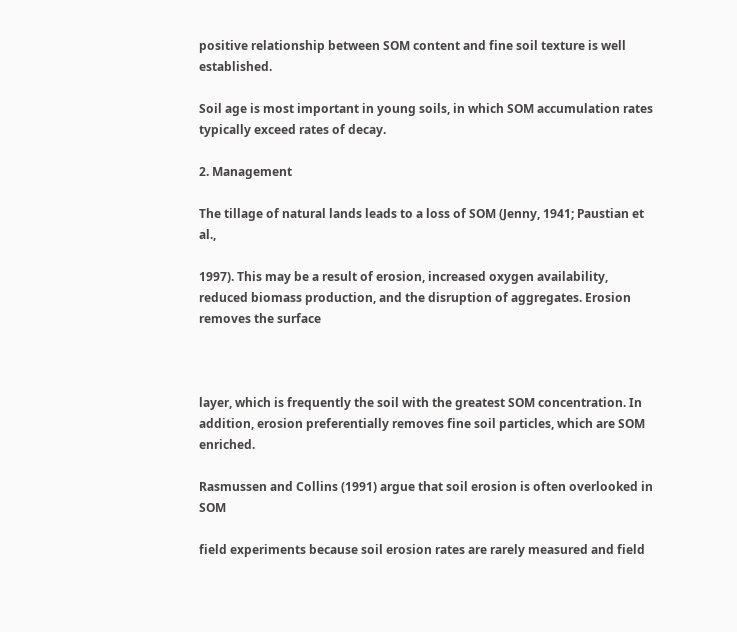positive relationship between SOM content and fine soil texture is well established.

Soil age is most important in young soils, in which SOM accumulation rates typically exceed rates of decay.

2. Management

The tillage of natural lands leads to a loss of SOM (Jenny, 1941; Paustian et al.,

1997). This may be a result of erosion, increased oxygen availability, reduced biomass production, and the disruption of aggregates. Erosion removes the surface



layer, which is frequently the soil with the greatest SOM concentration. In addition, erosion preferentially removes fine soil particles, which are SOM enriched.

Rasmussen and Collins (1991) argue that soil erosion is often overlooked in SOM

field experiments because soil erosion rates are rarely measured and field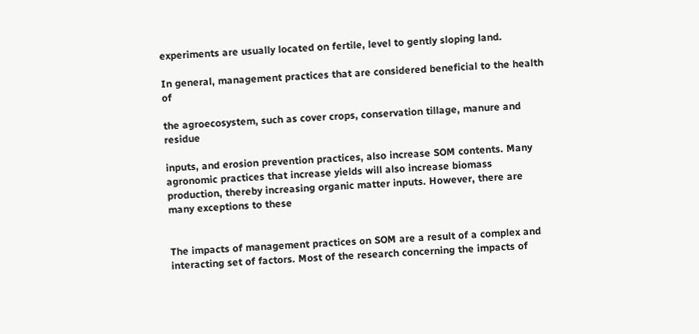experiments are usually located on fertile, level to gently sloping land.

In general, management practices that are considered beneficial to the health of

the agroecosystem, such as cover crops, conservation tillage, manure and residue

inputs, and erosion prevention practices, also increase SOM contents. Many agronomic practices that increase yields will also increase biomass production, thereby increasing organic matter inputs. However, there are many exceptions to these


The impacts of management practices on SOM are a result of a complex and interacting set of factors. Most of the research concerning the impacts of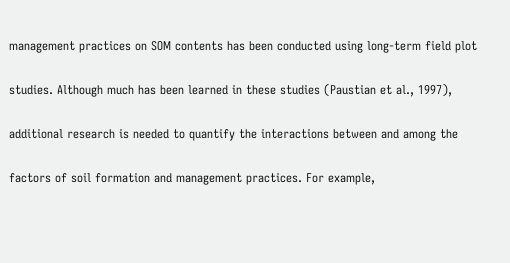management practices on SOM contents has been conducted using long-term field plot

studies. Although much has been learned in these studies (Paustian et al., 1997),

additional research is needed to quantify the interactions between and among the

factors of soil formation and management practices. For example,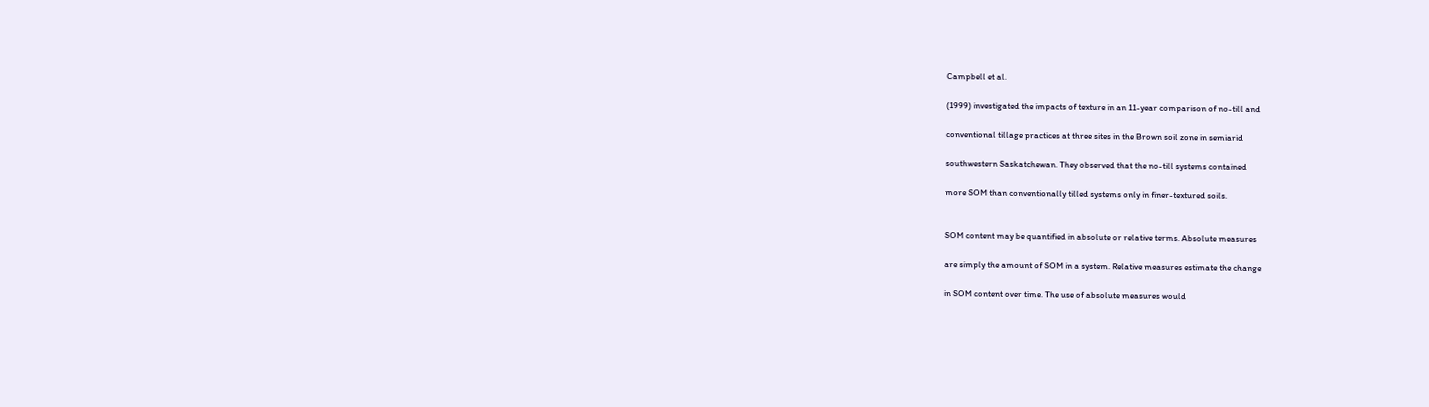Campbell et al.

(1999) investigated the impacts of texture in an 11-year comparison of no-till and

conventional tillage practices at three sites in the Brown soil zone in semiarid

southwestern Saskatchewan. They observed that the no-till systems contained

more SOM than conventionally tilled systems only in finer-textured soils.


SOM content may be quantified in absolute or relative terms. Absolute measures

are simply the amount of SOM in a system. Relative measures estimate the change

in SOM content over time. The use of absolute measures would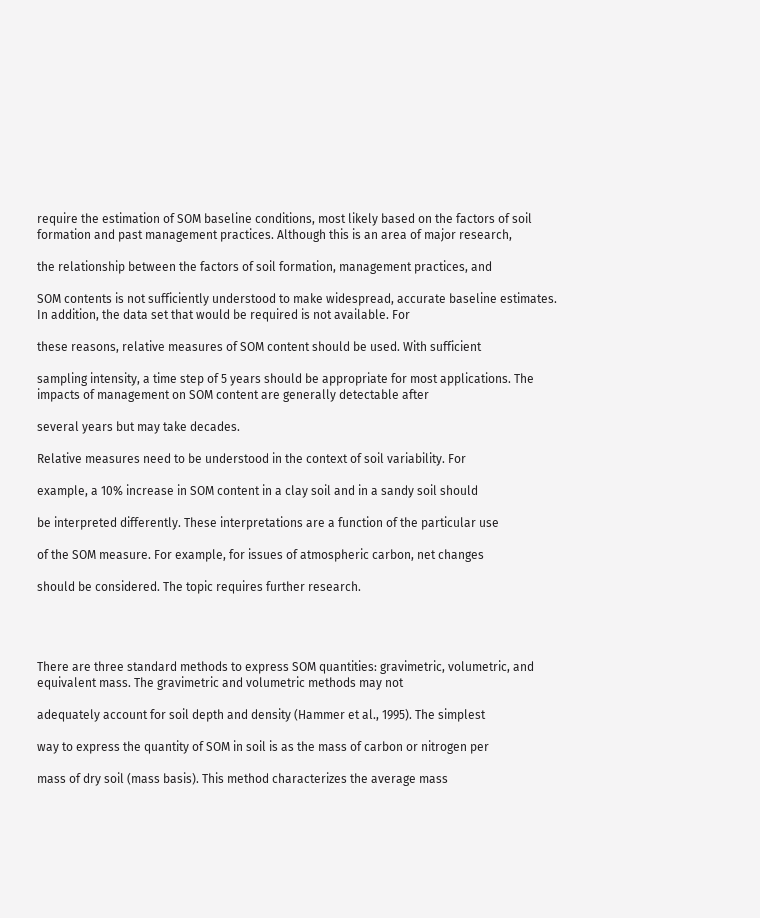require the estimation of SOM baseline conditions, most likely based on the factors of soil formation and past management practices. Although this is an area of major research,

the relationship between the factors of soil formation, management practices, and

SOM contents is not sufficiently understood to make widespread, accurate baseline estimates. In addition, the data set that would be required is not available. For

these reasons, relative measures of SOM content should be used. With sufficient

sampling intensity, a time step of 5 years should be appropriate for most applications. The impacts of management on SOM content are generally detectable after

several years but may take decades.

Relative measures need to be understood in the context of soil variability. For

example, a 10% increase in SOM content in a clay soil and in a sandy soil should

be interpreted differently. These interpretations are a function of the particular use

of the SOM measure. For example, for issues of atmospheric carbon, net changes

should be considered. The topic requires further research.




There are three standard methods to express SOM quantities: gravimetric, volumetric, and equivalent mass. The gravimetric and volumetric methods may not

adequately account for soil depth and density (Hammer et al., 1995). The simplest

way to express the quantity of SOM in soil is as the mass of carbon or nitrogen per

mass of dry soil (mass basis). This method characterizes the average mass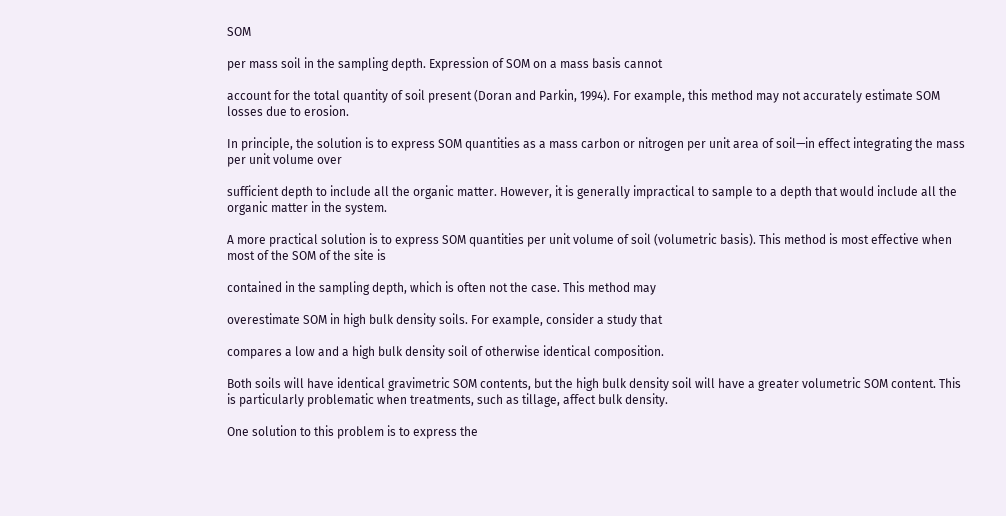SOM

per mass soil in the sampling depth. Expression of SOM on a mass basis cannot

account for the total quantity of soil present (Doran and Parkin, 1994). For example, this method may not accurately estimate SOM losses due to erosion.

In principle, the solution is to express SOM quantities as a mass carbon or nitrogen per unit area of soil—in effect integrating the mass per unit volume over

sufficient depth to include all the organic matter. However, it is generally impractical to sample to a depth that would include all the organic matter in the system.

A more practical solution is to express SOM quantities per unit volume of soil (volumetric basis). This method is most effective when most of the SOM of the site is

contained in the sampling depth, which is often not the case. This method may

overestimate SOM in high bulk density soils. For example, consider a study that

compares a low and a high bulk density soil of otherwise identical composition.

Both soils will have identical gravimetric SOM contents, but the high bulk density soil will have a greater volumetric SOM content. This is particularly problematic when treatments, such as tillage, affect bulk density.

One solution to this problem is to express the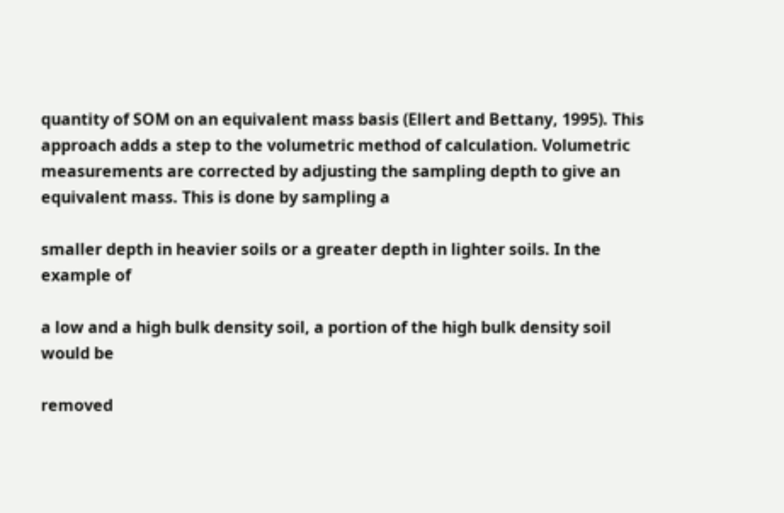quantity of SOM on an equivalent mass basis (Ellert and Bettany, 1995). This approach adds a step to the volumetric method of calculation. Volumetric measurements are corrected by adjusting the sampling depth to give an equivalent mass. This is done by sampling a

smaller depth in heavier soils or a greater depth in lighter soils. In the example of

a low and a high bulk density soil, a portion of the high bulk density soil would be

removed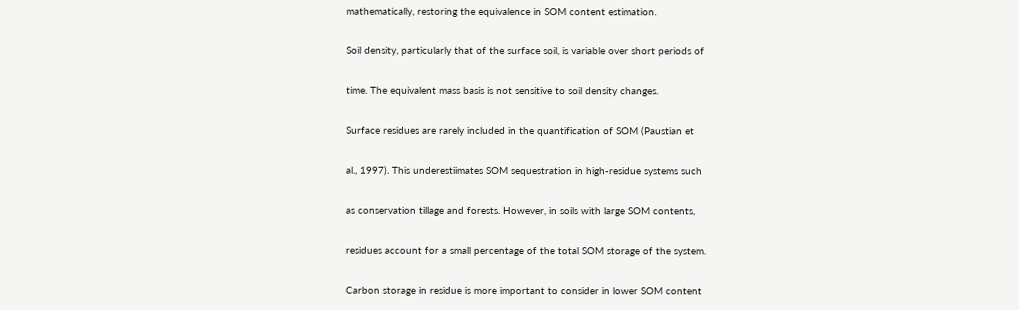mathematically, restoring the equivalence in SOM content estimation.

Soil density, particularly that of the surface soil, is variable over short periods of

time. The equivalent mass basis is not sensitive to soil density changes.

Surface residues are rarely included in the quantification of SOM (Paustian et

al., 1997). This underestiimates SOM sequestration in high-residue systems such

as conservation tillage and forests. However, in soils with large SOM contents,

residues account for a small percentage of the total SOM storage of the system.

Carbon storage in residue is more important to consider in lower SOM content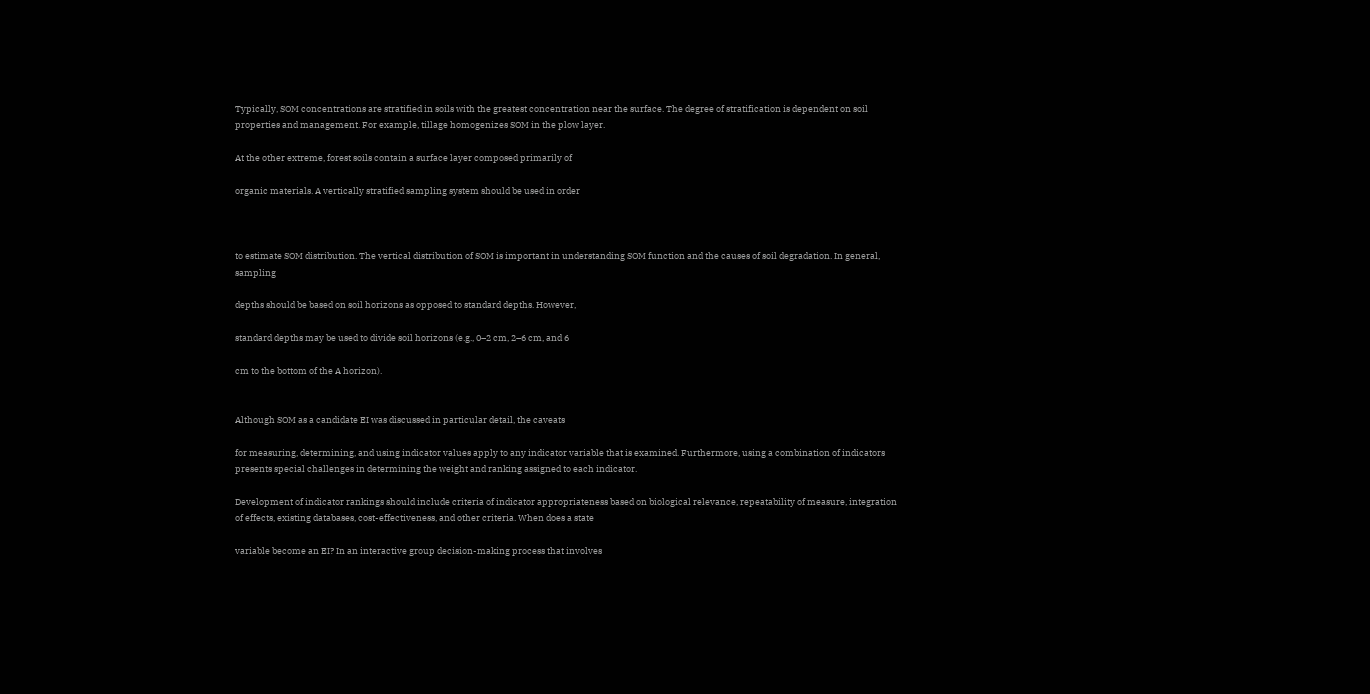Typically, SOM concentrations are stratified in soils with the greatest concentration near the surface. The degree of stratification is dependent on soil properties and management. For example, tillage homogenizes SOM in the plow layer.

At the other extreme, forest soils contain a surface layer composed primarily of

organic materials. A vertically stratified sampling system should be used in order



to estimate SOM distribution. The vertical distribution of SOM is important in understanding SOM function and the causes of soil degradation. In general, sampling

depths should be based on soil horizons as opposed to standard depths. However,

standard depths may be used to divide soil horizons (e.g., 0–2 cm, 2–6 cm, and 6

cm to the bottom of the A horizon).


Although SOM as a candidate EI was discussed in particular detail, the caveats

for measuring, determining, and using indicator values apply to any indicator variable that is examined. Furthermore, using a combination of indicators presents special challenges in determining the weight and ranking assigned to each indicator.

Development of indicator rankings should include criteria of indicator appropriateness based on biological relevance, repeatability of measure, integration of effects, existing databases, cost-effectiveness, and other criteria. When does a state

variable become an EI? In an interactive group decision-making process that involves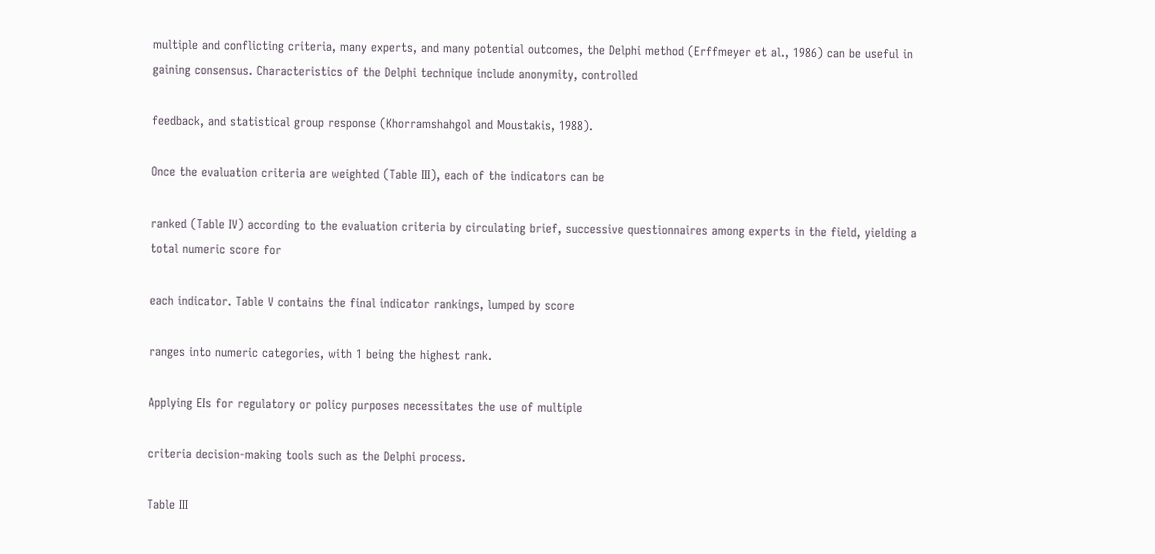multiple and conflicting criteria, many experts, and many potential outcomes, the Delphi method (Erffmeyer et al., 1986) can be useful in gaining consensus. Characteristics of the Delphi technique include anonymity, controlled

feedback, and statistical group response (Khorramshahgol and Moustakis, 1988).

Once the evaluation criteria are weighted (Table III), each of the indicators can be

ranked (Table IV) according to the evaluation criteria by circulating brief, successive questionnaires among experts in the field, yielding a total numeric score for

each indicator. Table V contains the final indicator rankings, lumped by score

ranges into numeric categories, with 1 being the highest rank.

Applying EIs for regulatory or policy purposes necessitates the use of multiple

criteria decision-making tools such as the Delphi process.

Table III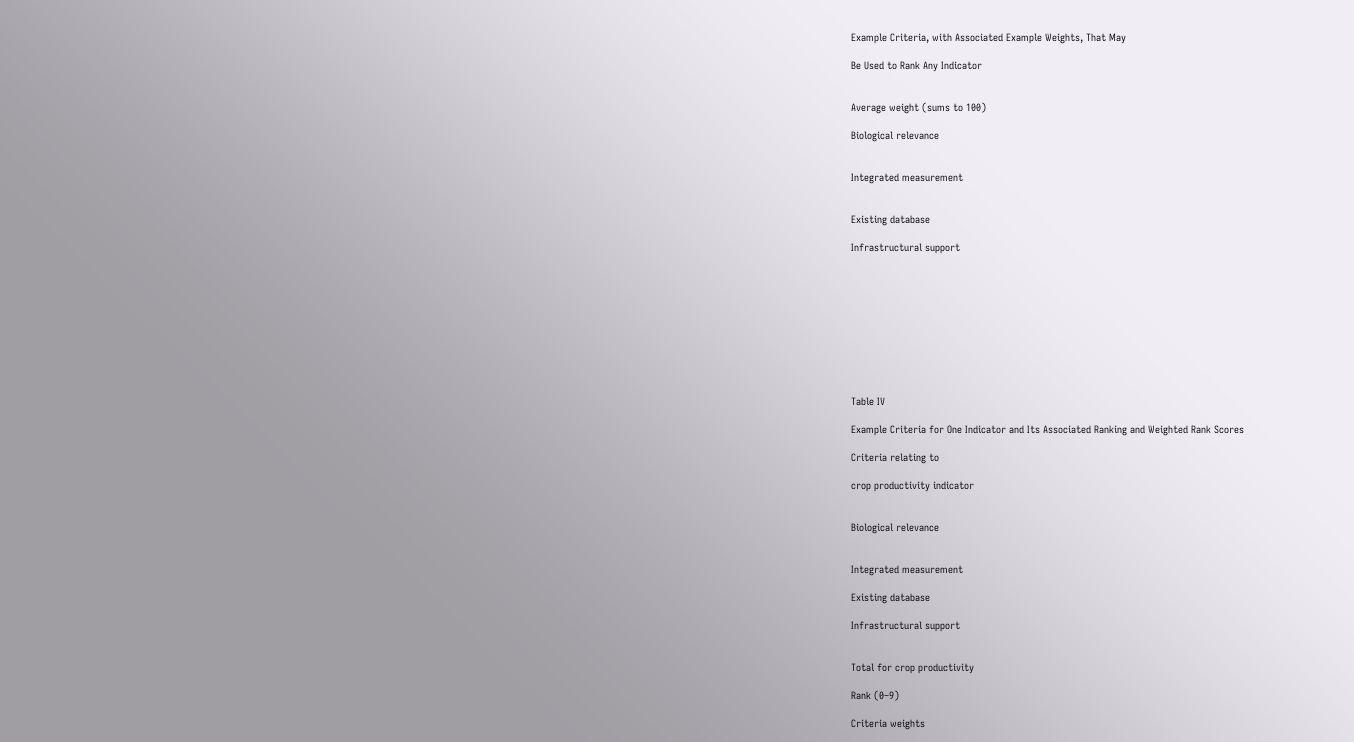Example Criteria, with Associated Example Weights, That May

Be Used to Rank Any Indicator


Average weight (sums to 100)

Biological relevance


Integrated measurement


Existing database

Infrastructural support










Table IV

Example Criteria for One Indicator and Its Associated Ranking and Weighted Rank Scores

Criteria relating to

crop productivity indicator


Biological relevance


Integrated measurement

Existing database

Infrastructural support


Total for crop productivity

Rank (0–9)

Criteria weights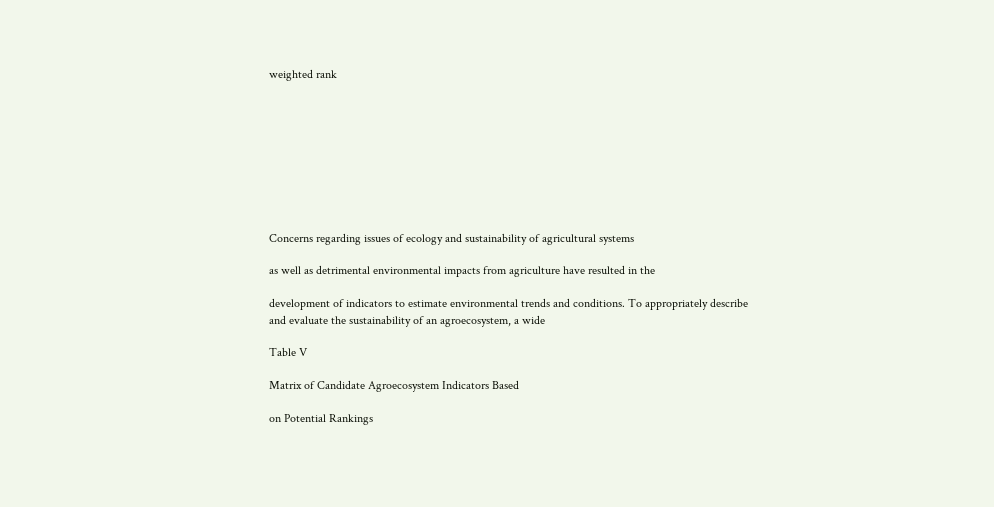weighted rank









Concerns regarding issues of ecology and sustainability of agricultural systems

as well as detrimental environmental impacts from agriculture have resulted in the

development of indicators to estimate environmental trends and conditions. To appropriately describe and evaluate the sustainability of an agroecosystem, a wide

Table V

Matrix of Candidate Agroecosystem Indicators Based

on Potential Rankings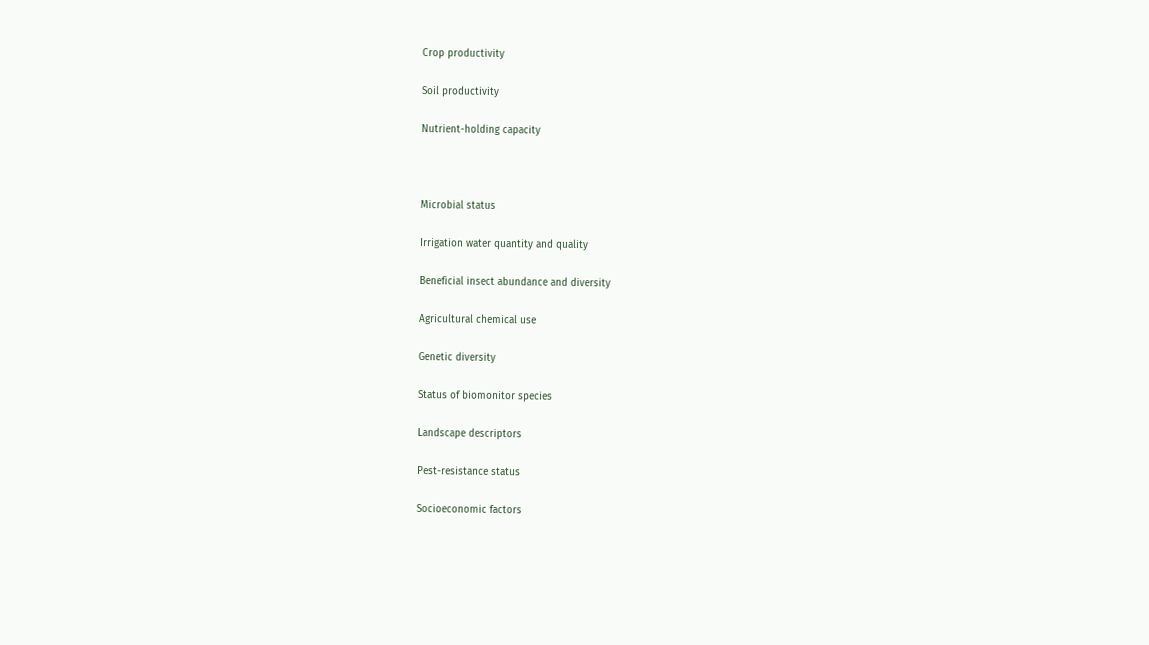Crop productivity

Soil productivity

Nutrient-holding capacity



Microbial status

Irrigation water quantity and quality

Beneficial insect abundance and diversity

Agricultural chemical use

Genetic diversity

Status of biomonitor species

Landscape descriptors

Pest-resistance status

Socioeconomic factors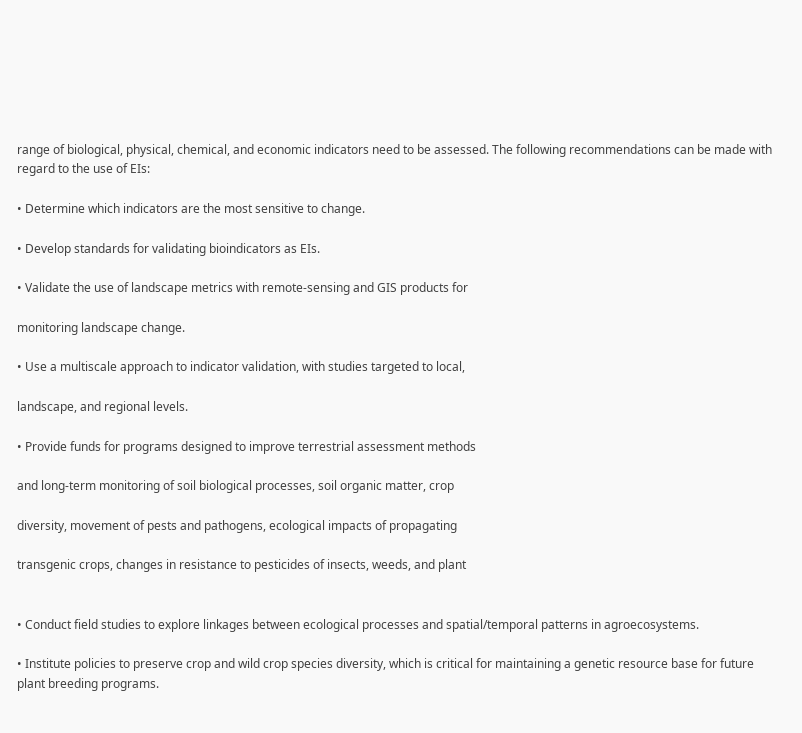range of biological, physical, chemical, and economic indicators need to be assessed. The following recommendations can be made with regard to the use of EIs:

• Determine which indicators are the most sensitive to change.

• Develop standards for validating bioindicators as EIs.

• Validate the use of landscape metrics with remote-sensing and GIS products for

monitoring landscape change.

• Use a multiscale approach to indicator validation, with studies targeted to local,

landscape, and regional levels.

• Provide funds for programs designed to improve terrestrial assessment methods

and long-term monitoring of soil biological processes, soil organic matter, crop

diversity, movement of pests and pathogens, ecological impacts of propagating

transgenic crops, changes in resistance to pesticides of insects, weeds, and plant


• Conduct field studies to explore linkages between ecological processes and spatial/temporal patterns in agroecosystems.

• Institute policies to preserve crop and wild crop species diversity, which is critical for maintaining a genetic resource base for future plant breeding programs.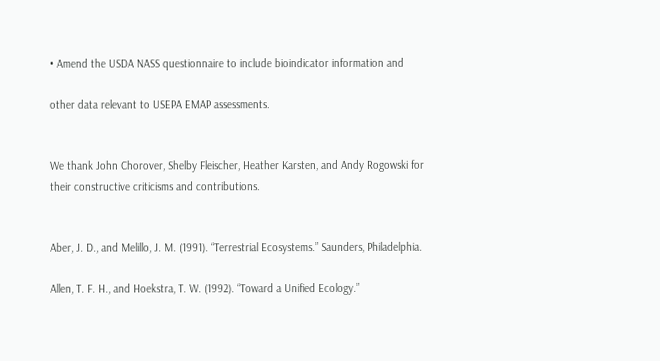• Amend the USDA NASS questionnaire to include bioindicator information and

other data relevant to USEPA EMAP assessments.


We thank John Chorover, Shelby Fleischer, Heather Karsten, and Andy Rogowski for their constructive criticisms and contributions.


Aber, J. D., and Melillo, J. M. (1991). “Terrestrial Ecosystems.” Saunders, Philadelphia.

Allen, T. F. H., and Hoekstra, T. W. (1992). “Toward a Unified Ecology.”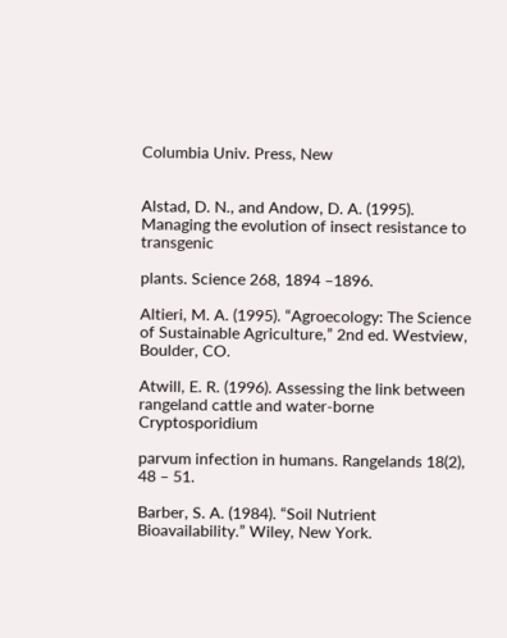Columbia Univ. Press, New


Alstad, D. N., and Andow, D. A. (1995). Managing the evolution of insect resistance to transgenic

plants. Science 268, 1894 –1896.

Altieri, M. A. (1995). “Agroecology: The Science of Sustainable Agriculture,” 2nd ed. Westview, Boulder, CO.

Atwill, E. R. (1996). Assessing the link between rangeland cattle and water-borne Cryptosporidium

parvum infection in humans. Rangelands 18(2), 48 – 51.

Barber, S. A. (1984). “Soil Nutrient Bioavailability.” Wiley, New York.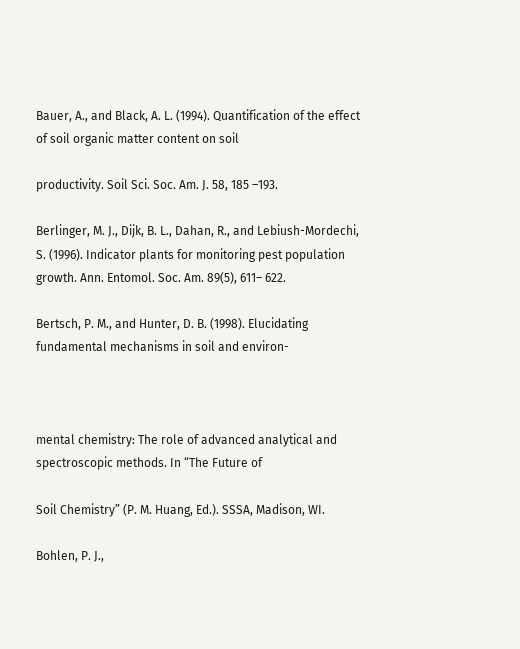Bauer, A., and Black, A. L. (1994). Quantification of the effect of soil organic matter content on soil

productivity. Soil Sci. Soc. Am. J. 58, 185 –193.

Berlinger, M. J., Dijk, B. L., Dahan, R., and Lebiush-Mordechi, S. (1996). Indicator plants for monitoring pest population growth. Ann. Entomol. Soc. Am. 89(5), 611– 622.

Bertsch, P. M., and Hunter, D. B. (1998). Elucidating fundamental mechanisms in soil and environ-



mental chemistry: The role of advanced analytical and spectroscopic methods. In “The Future of

Soil Chemistry” (P. M. Huang, Ed.). SSSA, Madison, WI.

Bohlen, P. J.,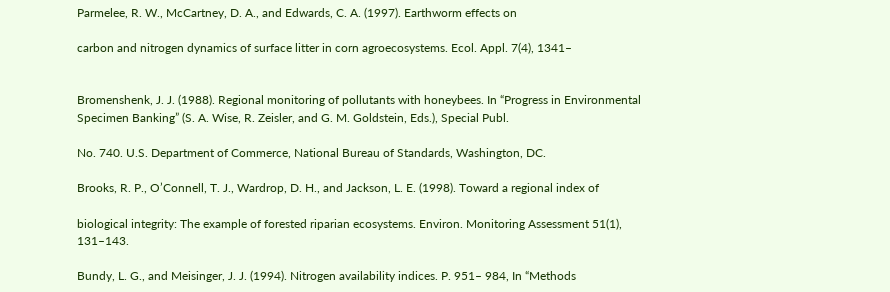Parmelee, R. W., McCartney, D. A., and Edwards, C. A. (1997). Earthworm effects on

carbon and nitrogen dynamics of surface litter in corn agroecosystems. Ecol. Appl. 7(4), 1341–


Bromenshenk, J. J. (1988). Regional monitoring of pollutants with honeybees. In “Progress in Environmental Specimen Banking” (S. A. Wise, R. Zeisler, and G. M. Goldstein, Eds.), Special Publ.

No. 740. U.S. Department of Commerce, National Bureau of Standards, Washington, DC.

Brooks, R. P., O’Connell, T. J., Wardrop, D. H., and Jackson, L. E. (1998). Toward a regional index of

biological integrity: The example of forested riparian ecosystems. Environ. Monitoring Assessment 51(1), 131–143.

Bundy, L. G., and Meisinger, J. J. (1994). Nitrogen availability indices. P. 951– 984, In “Methods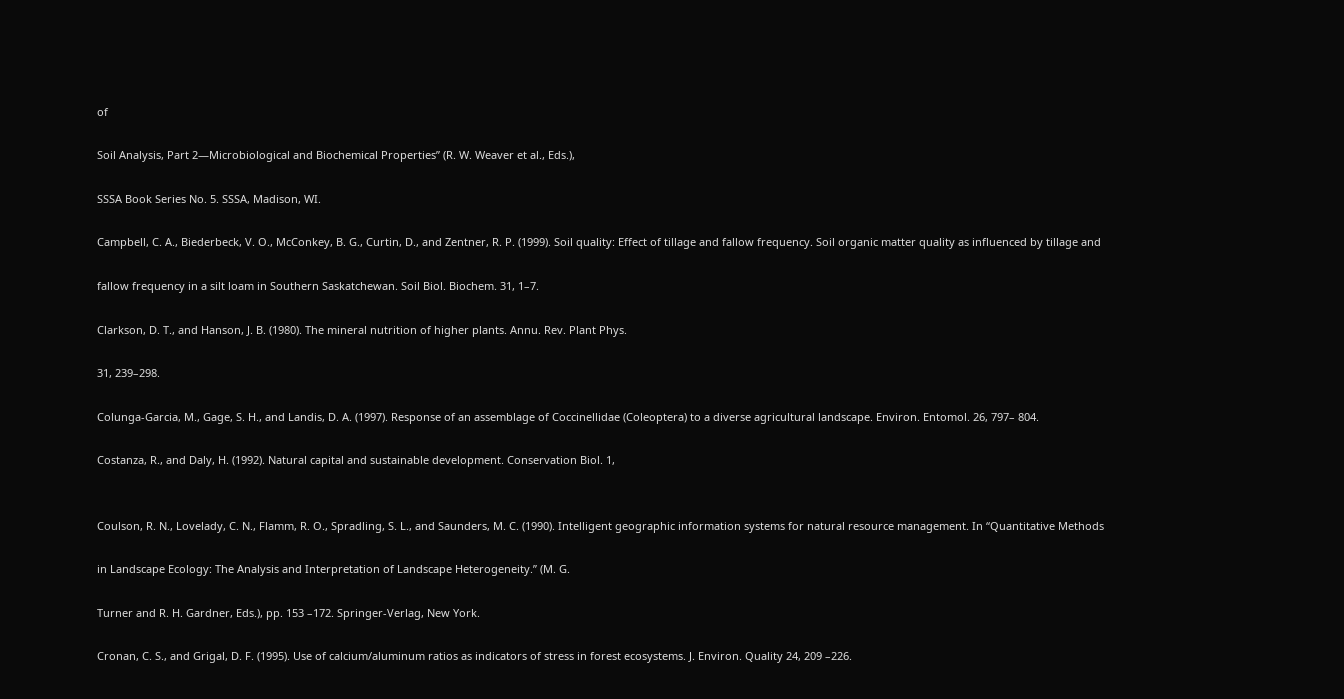of

Soil Analysis, Part 2—Microbiological and Biochemical Properties” (R. W. Weaver et al., Eds.),

SSSA Book Series No. 5. SSSA, Madison, WI.

Campbell, C. A., Biederbeck, V. O., McConkey, B. G., Curtin, D., and Zentner, R. P. (1999). Soil quality: Effect of tillage and fallow frequency. Soil organic matter quality as influenced by tillage and

fallow frequency in a silt loam in Southern Saskatchewan. Soil Biol. Biochem. 31, 1–7.

Clarkson, D. T., and Hanson, J. B. (1980). The mineral nutrition of higher plants. Annu. Rev. Plant Phys.

31, 239–298.

Colunga-Garcia, M., Gage, S. H., and Landis, D. A. (1997). Response of an assemblage of Coccinellidae (Coleoptera) to a diverse agricultural landscape. Environ. Entomol. 26, 797– 804.

Costanza, R., and Daly, H. (1992). Natural capital and sustainable development. Conservation Biol. 1,


Coulson, R. N., Lovelady, C. N., Flamm, R. O., Spradling, S. L., and Saunders, M. C. (1990). Intelligent geographic information systems for natural resource management. In “Quantitative Methods

in Landscape Ecology: The Analysis and Interpretation of Landscape Heterogeneity.” (M. G.

Turner and R. H. Gardner, Eds.), pp. 153 –172. Springer-Verlag, New York.

Cronan, C. S., and Grigal, D. F. (1995). Use of calcium/aluminum ratios as indicators of stress in forest ecosystems. J. Environ. Quality 24, 209 –226.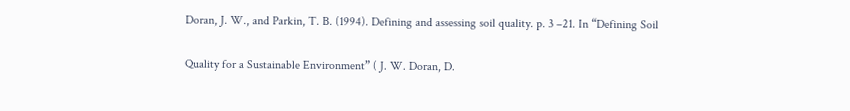Doran, J. W., and Parkin, T. B. (1994). Defining and assessing soil quality. p. 3 –21. In “Defining Soil

Quality for a Sustainable Environment” ( J. W. Doran, D.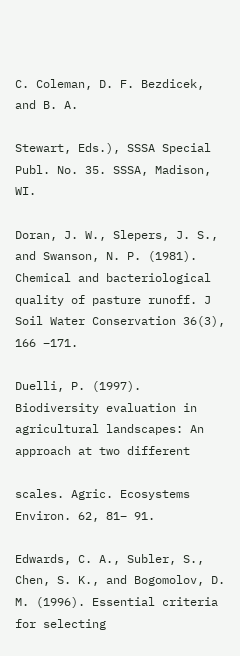C. Coleman, D. F. Bezdicek, and B. A.

Stewart, Eds.), SSSA Special Publ. No. 35. SSSA, Madison, WI.

Doran, J. W., Slepers, J. S., and Swanson, N. P. (1981). Chemical and bacteriological quality of pasture runoff. J Soil Water Conservation 36(3), 166 –171.

Duelli, P. (1997). Biodiversity evaluation in agricultural landscapes: An approach at two different

scales. Agric. Ecosystems Environ. 62, 81– 91.

Edwards, C. A., Subler, S., Chen, S. K., and Bogomolov, D. M. (1996). Essential criteria for selecting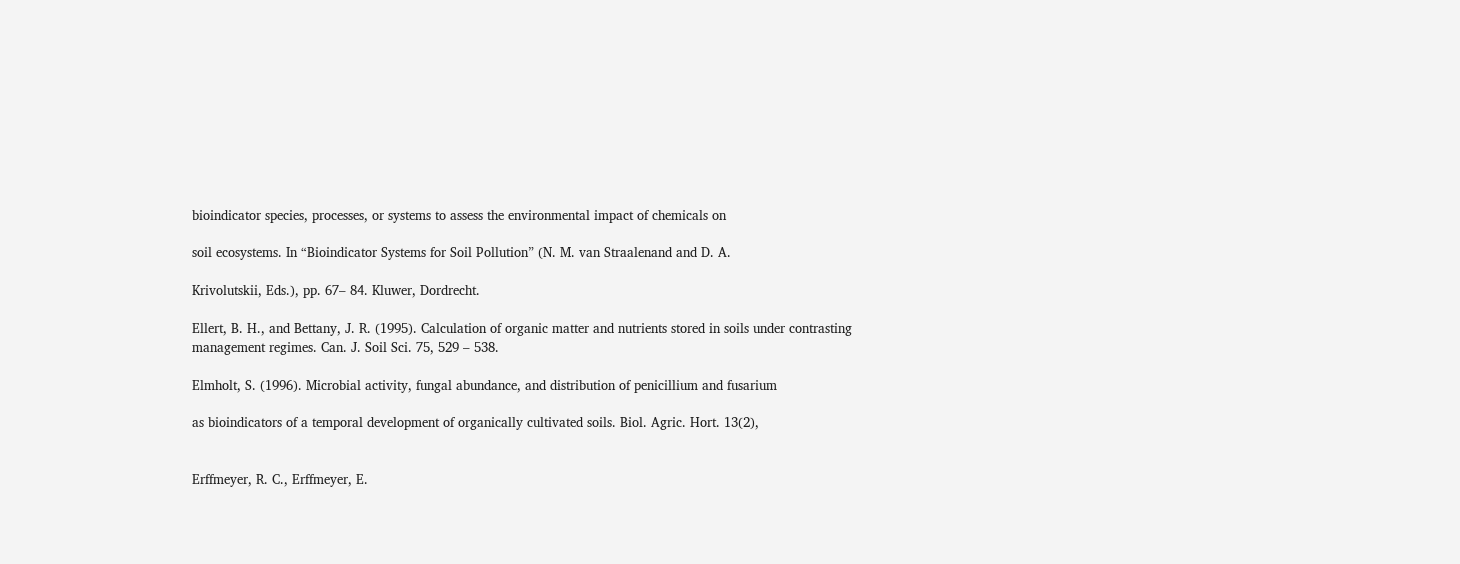bioindicator species, processes, or systems to assess the environmental impact of chemicals on

soil ecosystems. In “Bioindicator Systems for Soil Pollution” (N. M. van Straalenand and D. A.

Krivolutskii, Eds.), pp. 67– 84. Kluwer, Dordrecht.

Ellert, B. H., and Bettany, J. R. (1995). Calculation of organic matter and nutrients stored in soils under contrasting management regimes. Can. J. Soil Sci. 75, 529 – 538.

Elmholt, S. (1996). Microbial activity, fungal abundance, and distribution of penicillium and fusarium

as bioindicators of a temporal development of organically cultivated soils. Biol. Agric. Hort. 13(2),


Erffmeyer, R. C., Erffmeyer, E.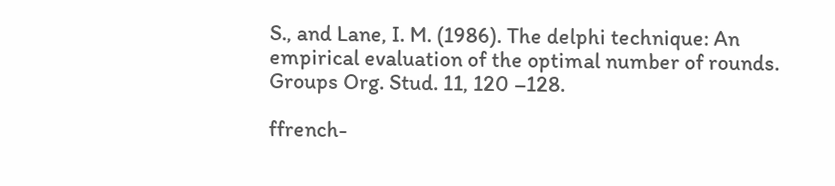S., and Lane, I. M. (1986). The delphi technique: An empirical evaluation of the optimal number of rounds. Groups Org. Stud. 11, 120 –128.

ffrench-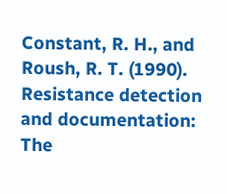Constant, R. H., and Roush, R. T. (1990). Resistance detection and documentation: The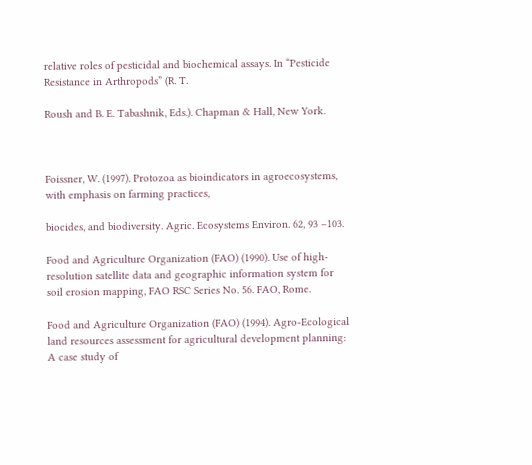relative roles of pesticidal and biochemical assays. In “Pesticide Resistance in Arthropods” (R. T.

Roush and B. E. Tabashnik, Eds.). Chapman & Hall, New York.



Foissner, W. (1997). Protozoa as bioindicators in agroecosystems, with emphasis on farming practices,

biocides, and biodiversity. Agric. Ecosystems Environ. 62, 93 –103.

Food and Agriculture Organization (FAO) (1990). Use of high-resolution satellite data and geographic information system for soil erosion mapping, FAO RSC Series No. 56. FAO, Rome.

Food and Agriculture Organization (FAO) (1994). Agro-Ecological land resources assessment for agricultural development planning: A case study of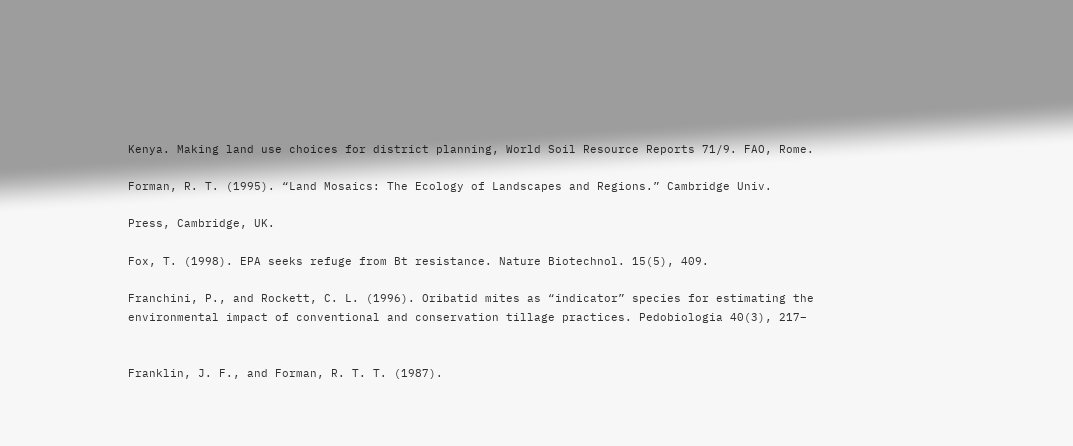Kenya. Making land use choices for district planning, World Soil Resource Reports 71/9. FAO, Rome.

Forman, R. T. (1995). “Land Mosaics: The Ecology of Landscapes and Regions.” Cambridge Univ.

Press, Cambridge, UK.

Fox, T. (1998). EPA seeks refuge from Bt resistance. Nature Biotechnol. 15(5), 409.

Franchini, P., and Rockett, C. L. (1996). Oribatid mites as “indicator” species for estimating the environmental impact of conventional and conservation tillage practices. Pedobiologia 40(3), 217–


Franklin, J. F., and Forman, R. T. T. (1987).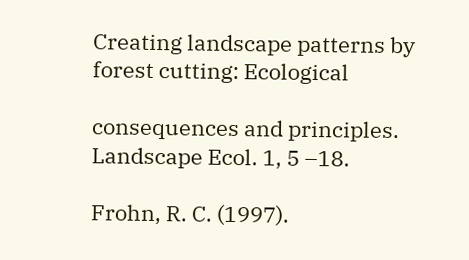Creating landscape patterns by forest cutting: Ecological

consequences and principles. Landscape Ecol. 1, 5 –18.

Frohn, R. C. (1997).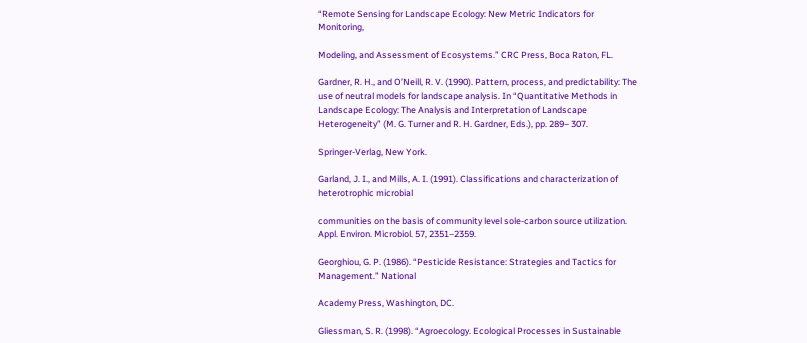“Remote Sensing for Landscape Ecology: New Metric Indicators for Monitoring,

Modeling, and Assessment of Ecosystems.” CRC Press, Boca Raton, FL.

Gardner, R. H., and O’Neill, R. V. (1990). Pattern, process, and predictability: The use of neutral models for landscape analysis. In “Quantitative Methods in Landscape Ecology: The Analysis and Interpretation of Landscape Heterogeneity” (M. G. Turner and R. H. Gardner, Eds.), pp. 289– 307.

Springer-Verlag, New York.

Garland, J. I., and Mills, A. I. (1991). Classifications and characterization of heterotrophic microbial

communities on the basis of community level sole-carbon source utilization. Appl. Environ. Microbiol. 57, 2351–2359.

Georghiou, G. P. (1986). “Pesticide Resistance: Strategies and Tactics for Management.” National

Academy Press, Washington, DC.

Gliessman, S. R. (1998). “Agroecology. Ecological Processes in Sustainable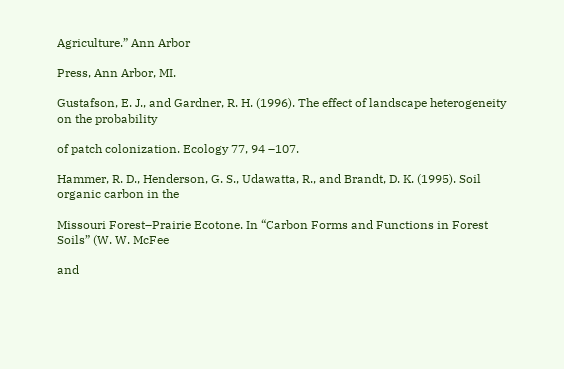Agriculture.” Ann Arbor

Press, Ann Arbor, MI.

Gustafson, E. J., and Gardner, R. H. (1996). The effect of landscape heterogeneity on the probability

of patch colonization. Ecology 77, 94 –107.

Hammer, R. D., Henderson, G. S., Udawatta, R., and Brandt, D. K. (1995). Soil organic carbon in the

Missouri Forest–Prairie Ecotone. In “Carbon Forms and Functions in Forest Soils” (W. W. McFee

and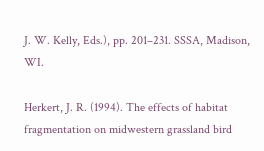J. W. Kelly, Eds.), pp. 201–231. SSSA, Madison, WI.

Herkert, J. R. (1994). The effects of habitat fragmentation on midwestern grassland bird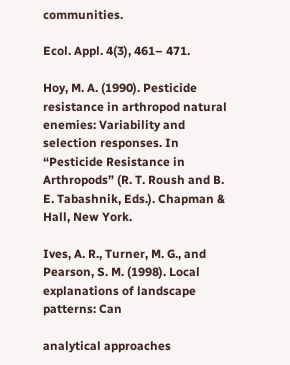communities.

Ecol. Appl. 4(3), 461– 471.

Hoy, M. A. (1990). Pesticide resistance in arthropod natural enemies: Variability and selection responses. In “Pesticide Resistance in Arthropods” (R. T. Roush and B. E. Tabashnik, Eds.). Chapman & Hall, New York.

Ives, A. R., Turner, M. G., and Pearson, S. M. (1998). Local explanations of landscape patterns: Can

analytical approaches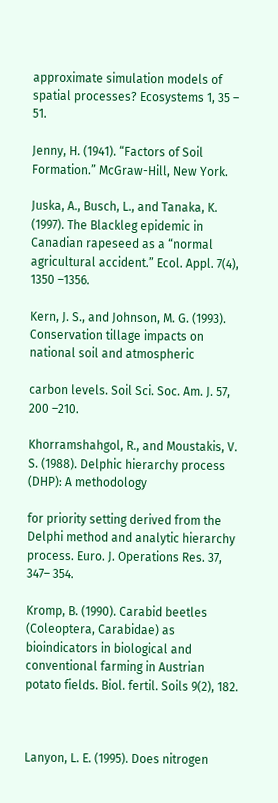approximate simulation models of spatial processes? Ecosystems 1, 35 – 51.

Jenny, H. (1941). “Factors of Soil Formation.” McGraw-Hill, New York.

Juska, A., Busch, L., and Tanaka, K. (1997). The Blackleg epidemic in Canadian rapeseed as a “normal agricultural accident.” Ecol. Appl. 7(4), 1350 –1356.

Kern, J. S., and Johnson, M. G. (1993). Conservation tillage impacts on national soil and atmospheric

carbon levels. Soil Sci. Soc. Am. J. 57, 200 –210.

Khorramshahgol, R., and Moustakis, V. S. (1988). Delphic hierarchy process (DHP): A methodology

for priority setting derived from the Delphi method and analytic hierarchy process. Euro. J. Operations Res. 37, 347– 354.

Kromp, B. (1990). Carabid beetles (Coleoptera, Carabidae) as bioindicators in biological and conventional farming in Austrian potato fields. Biol. fertil. Soils 9(2), 182.



Lanyon, L. E. (1995). Does nitrogen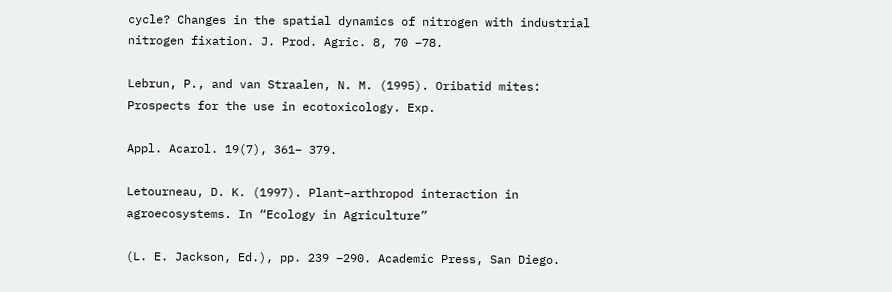cycle? Changes in the spatial dynamics of nitrogen with industrial nitrogen fixation. J. Prod. Agric. 8, 70 –78.

Lebrun, P., and van Straalen, N. M. (1995). Oribatid mites: Prospects for the use in ecotoxicology. Exp.

Appl. Acarol. 19(7), 361– 379.

Letourneau, D. K. (1997). Plant–arthropod interaction in agroecosystems. In “Ecology in Agriculture”

(L. E. Jackson, Ed.), pp. 239 –290. Academic Press, San Diego.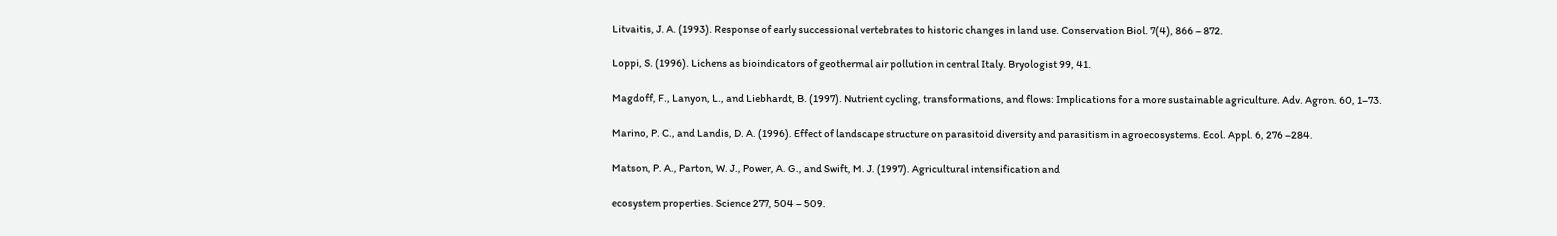Litvaitis, J. A. (1993). Response of early successional vertebrates to historic changes in land use. Conservation Biol. 7(4), 866 – 872.

Loppi, S. (1996). Lichens as bioindicators of geothermal air pollution in central Italy. Bryologist 99, 41.

Magdoff, F., Lanyon, L., and Liebhardt, B. (1997). Nutrient cycling, transformations, and flows: Implications for a more sustainable agriculture. Adv. Agron. 60, 1–73.

Marino, P. C., and Landis, D. A. (1996). Effect of landscape structure on parasitoid diversity and parasitism in agroecosystems. Ecol. Appl. 6, 276 –284.

Matson, P. A., Parton, W. J., Power, A. G., and Swift, M. J. (1997). Agricultural intensification and

ecosystem properties. Science 277, 504 – 509.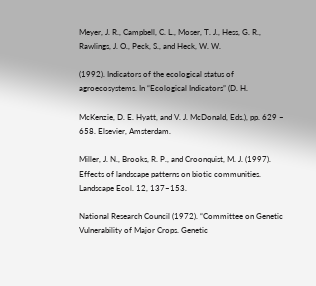Meyer, J. R., Campbell, C. L., Moser, T. J., Hess, G. R., Rawlings, J. O., Peck, S., and Heck, W. W.

(1992). Indicators of the ecological status of agroecosystems. In “Ecological Indicators” (D. H.

McKenzie, D. E. Hyatt, and V. J. McDonald, Eds.), pp. 629 – 658. Elsevier, Amsterdam.

Miller, J. N., Brooks, R. P., and Croonquist, M. J. (1997). Effects of landscape patterns on biotic communities. Landscape Ecol. 12, 137–153.

National Research Council (1972). “Committee on Genetic Vulnerability of Major Crops. Genetic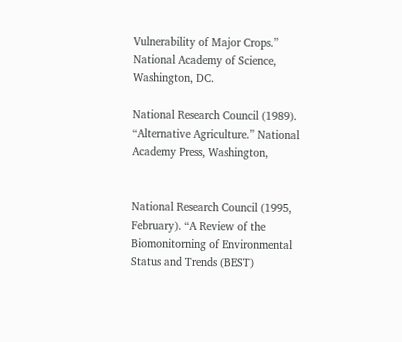Vulnerability of Major Crops.” National Academy of Science, Washington, DC.

National Research Council (1989). “Alternative Agriculture.” National Academy Press, Washington,


National Research Council (1995, February). “A Review of the Biomonitorning of Environmental Status and Trends (BEST)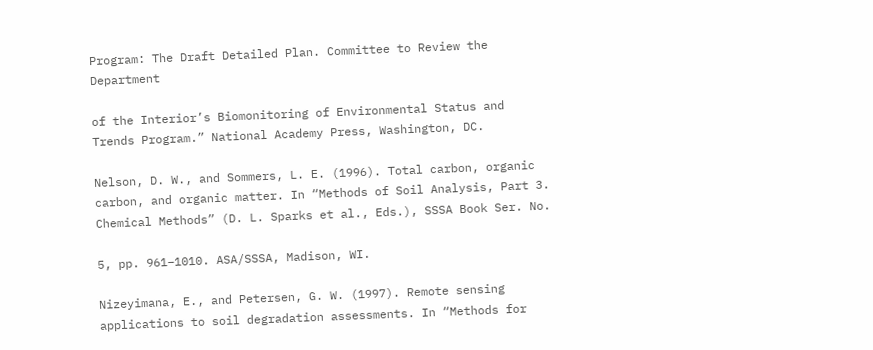Program: The Draft Detailed Plan. Committee to Review the Department

of the Interior’s Biomonitoring of Environmental Status and Trends Program.” National Academy Press, Washington, DC.

Nelson, D. W., and Sommers, L. E. (1996). Total carbon, organic carbon, and organic matter. In “Methods of Soil Analysis, Part 3. Chemical Methods” (D. L. Sparks et al., Eds.), SSSA Book Ser. No.

5, pp. 961–1010. ASA/SSSA, Madison, WI.

Nizeyimana, E., and Petersen, G. W. (1997). Remote sensing applications to soil degradation assessments. In “Methods for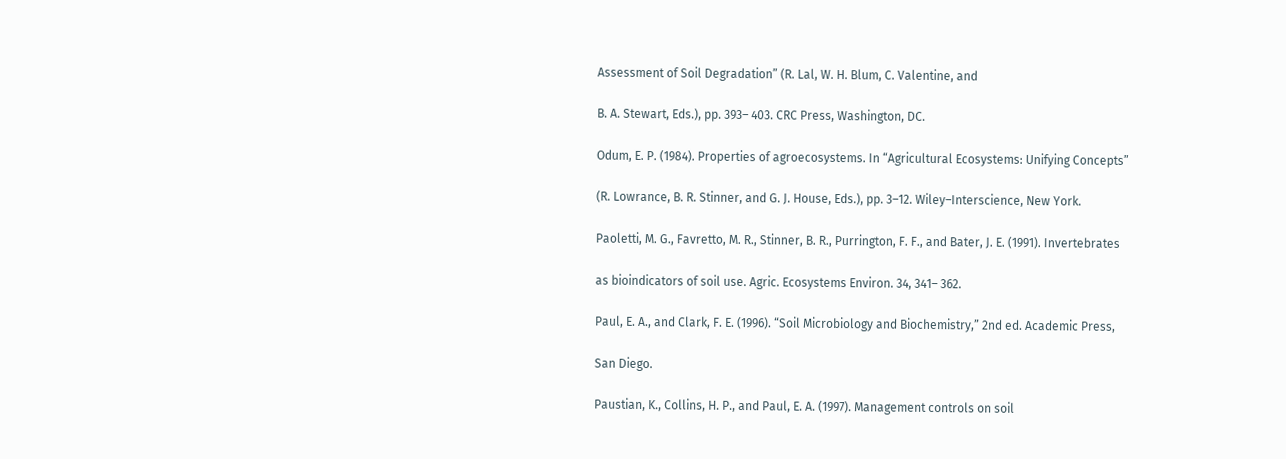Assessment of Soil Degradation” (R. Lal, W. H. Blum, C. Valentine, and

B. A. Stewart, Eds.), pp. 393– 403. CRC Press, Washington, DC.

Odum, E. P. (1984). Properties of agroecosystems. In “Agricultural Ecosystems: Unifying Concepts”

(R. Lowrance, B. R. Stinner, and G. J. House, Eds.), pp. 3–12. Wiley–Interscience, New York.

Paoletti, M. G., Favretto, M. R., Stinner, B. R., Purrington, F. F., and Bater, J. E. (1991). Invertebrates

as bioindicators of soil use. Agric. Ecosystems Environ. 34, 341– 362.

Paul, E. A., and Clark, F. E. (1996). “Soil Microbiology and Biochemistry,” 2nd ed. Academic Press,

San Diego.

Paustian, K., Collins, H. P., and Paul, E. A. (1997). Management controls on soil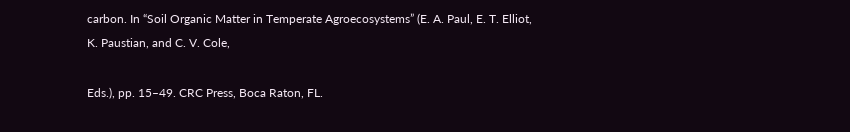carbon. In “Soil Organic Matter in Temperate Agroecosystems” (E. A. Paul, E. T. Elliot, K. Paustian, and C. V. Cole,

Eds.), pp. 15–49. CRC Press, Boca Raton, FL.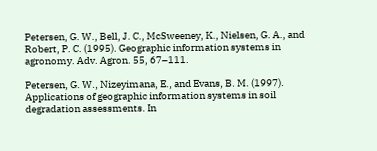Petersen, G. W., Bell, J. C., McSweeney, K., Nielsen, G. A., and Robert, P. C. (1995). Geographic information systems in agronomy. Adv. Agron. 55, 67–111.

Petersen, G. W., Nizeyimana, E., and Evans, B. M. (1997). Applications of geographic information systems in soil degradation assessments. In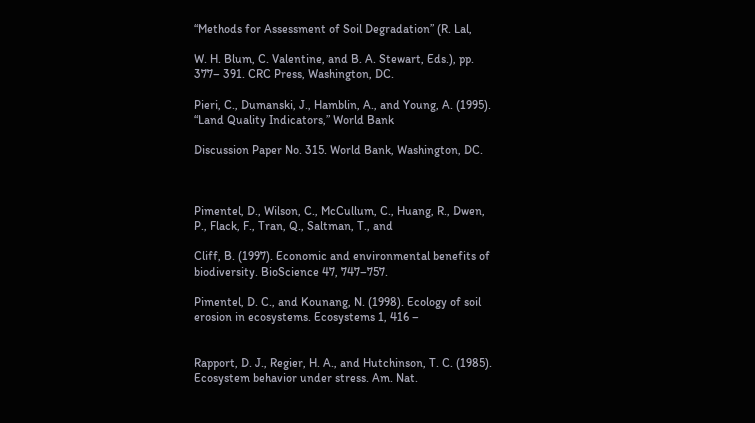“Methods for Assessment of Soil Degradation” (R. Lal,

W. H. Blum, C. Valentine, and B. A. Stewart, Eds.), pp. 377– 391. CRC Press, Washington, DC.

Pieri, C., Dumanski, J., Hamblin, A., and Young, A. (1995). “Land Quality Indicators,” World Bank

Discussion Paper No. 315. World Bank, Washington, DC.



Pimentel, D., Wilson, C., McCullum, C., Huang, R., Dwen, P., Flack, F., Tran, Q., Saltman, T., and

Cliff, B. (1997). Economic and environmental benefits of biodiversity. BioScience 47, 747–757.

Pimentel, D. C., and Kounang, N. (1998). Ecology of soil erosion in ecosystems. Ecosystems 1, 416 –


Rapport, D. J., Regier, H. A., and Hutchinson, T. C. (1985). Ecosystem behavior under stress. Am. Nat.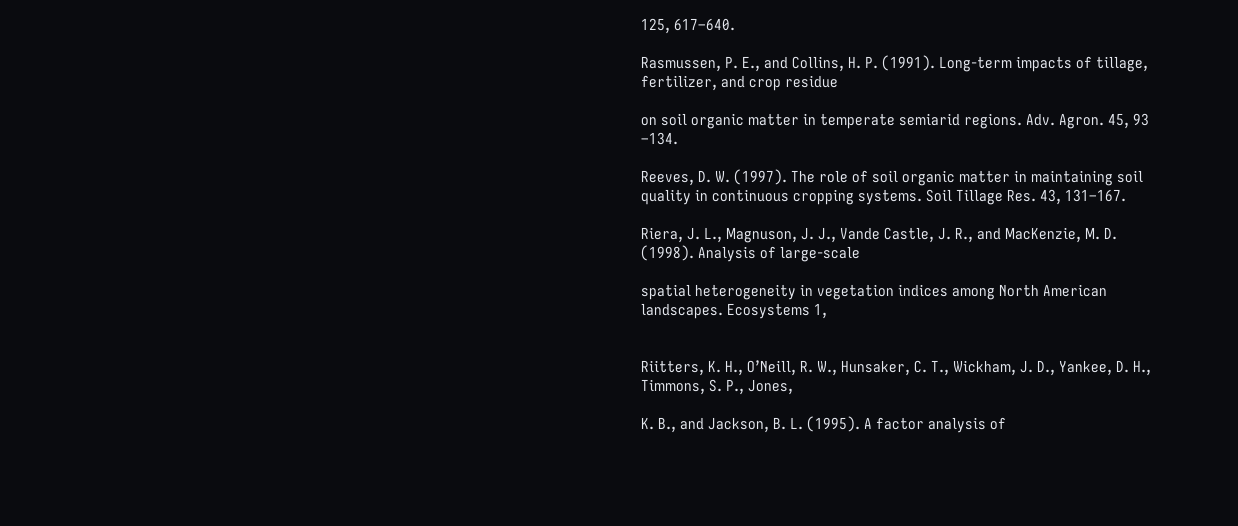125, 617–640.

Rasmussen, P. E., and Collins, H. P. (1991). Long-term impacts of tillage, fertilizer, and crop residue

on soil organic matter in temperate semiarid regions. Adv. Agron. 45, 93 –134.

Reeves, D. W. (1997). The role of soil organic matter in maintaining soil quality in continuous cropping systems. Soil Tillage Res. 43, 131–167.

Riera, J. L., Magnuson, J. J., Vande Castle, J. R., and MacKenzie, M. D. (1998). Analysis of large-scale

spatial heterogeneity in vegetation indices among North American landscapes. Ecosystems 1,


Riitters, K. H., O’Neill, R. W., Hunsaker, C. T., Wickham, J. D., Yankee, D. H., Timmons, S. P., Jones,

K. B., and Jackson, B. L. (1995). A factor analysis of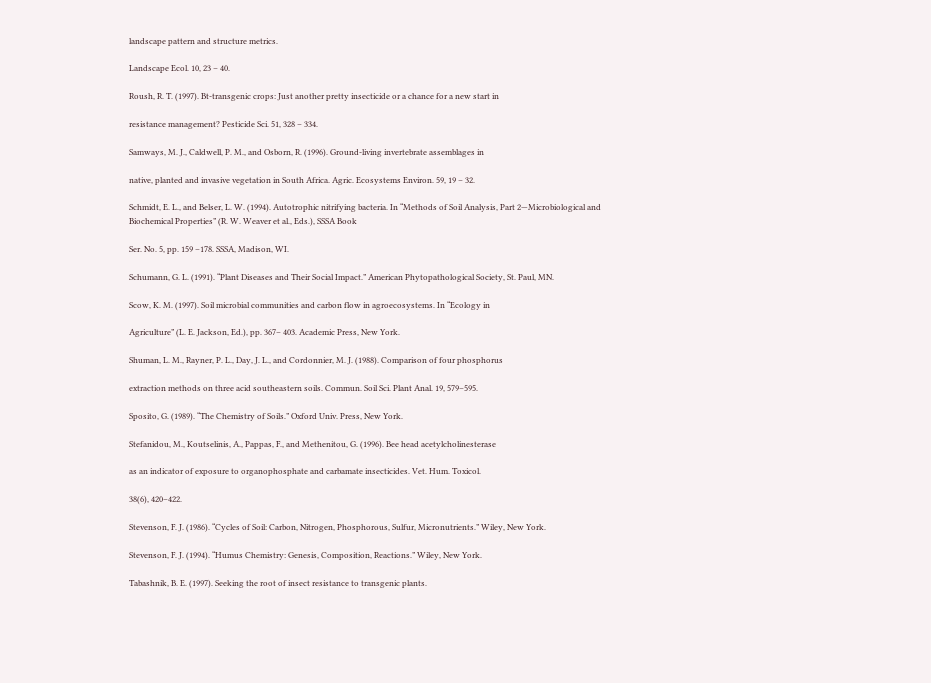landscape pattern and structure metrics.

Landscape Ecol. 10, 23 – 40.

Roush, R. T. (1997). Bt-transgenic crops: Just another pretty insecticide or a chance for a new start in

resistance management? Pesticide Sci. 51, 328 – 334.

Samways, M. J., Caldwell, P. M., and Osborn, R. (1996). Ground-living invertebrate assemblages in

native, planted and invasive vegetation in South Africa. Agric. Ecosystems Environ. 59, 19 – 32.

Schmidt, E. L., and Belser, L. W. (1994). Autotrophic nitrifying bacteria. In “Methods of Soil Analysis, Part 2—Microbiological and Biochemical Properties” (R. W. Weaver et al., Eds.), SSSA Book

Ser. No. 5, pp. 159 –178. SSSA, Madison, WI.

Schumann, G. L. (1991). “Plant Diseases and Their Social Impact.” American Phytopathological Society, St. Paul, MN.

Scow, K. M. (1997). Soil microbial communities and carbon flow in agroecosystems. In “Ecology in

Agriculture” (L. E. Jackson, Ed.), pp. 367– 403. Academic Press, New York.

Shuman, L. M., Rayner, P. L., Day, J. L., and Cordonnier, M. J. (1988). Comparison of four phosphorus

extraction methods on three acid southeastern soils. Commun. Soil Sci. Plant Anal. 19, 579–595.

Sposito, G. (1989). “The Chemistry of Soils.” Oxford Univ. Press, New York.

Stefanidou, M., Koutselinis, A., Pappas, F., and Methenitou, G. (1996). Bee head acetylcholinesterase

as an indicator of exposure to organophosphate and carbamate insecticides. Vet. Hum. Toxicol.

38(6), 420–422.

Stevenson, F. J. (1986). “Cycles of Soil: Carbon, Nitrogen, Phosphorous, Sulfur, Micronutrients.” Wiley, New York.

Stevenson, F. J. (1994). “Humus Chemistry: Genesis, Composition, Reactions.” Wiley, New York.

Tabashnik, B. E. (1997). Seeking the root of insect resistance to transgenic plants.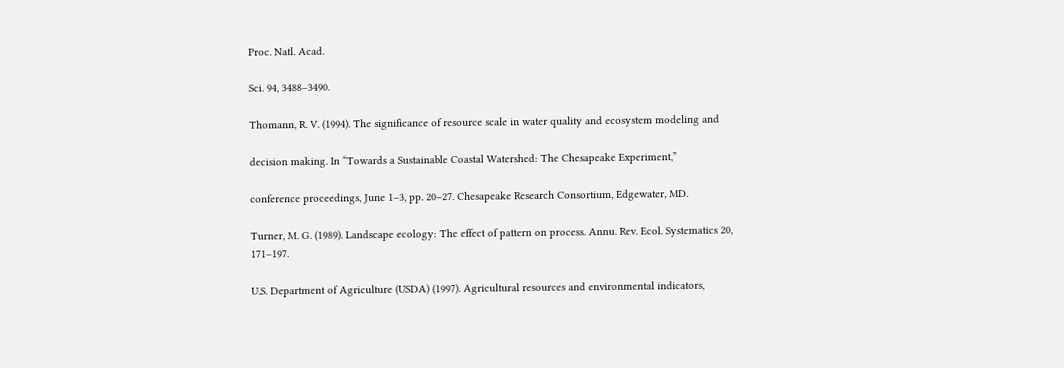Proc. Natl. Acad.

Sci. 94, 3488–3490.

Thomann, R. V. (1994). The significance of resource scale in water quality and ecosystem modeling and

decision making. In “Towards a Sustainable Coastal Watershed: The Chesapeake Experiment,”

conference proceedings, June 1–3, pp. 20–27. Chesapeake Research Consortium, Edgewater, MD.

Turner, M. G. (1989). Landscape ecology: The effect of pattern on process. Annu. Rev. Ecol. Systematics 20, 171–197.

U.S. Department of Agriculture (USDA) (1997). Agricultural resources and environmental indicators,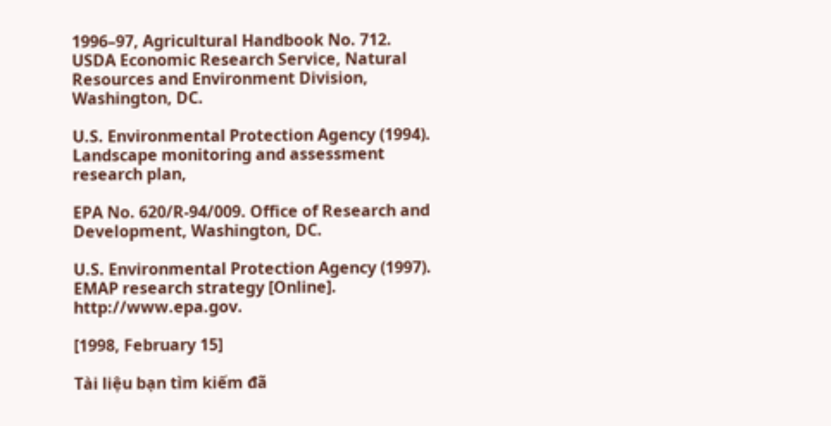1996–97, Agricultural Handbook No. 712. USDA Economic Research Service, Natural Resources and Environment Division, Washington, DC.

U.S. Environmental Protection Agency (1994). Landscape monitoring and assessment research plan,

EPA No. 620/R-94/009. Office of Research and Development, Washington, DC.

U.S. Environmental Protection Agency (1997). EMAP research strategy [Online]. http://www.epa.gov.

[1998, February 15]

Tài liệu bạn tìm kiếm đã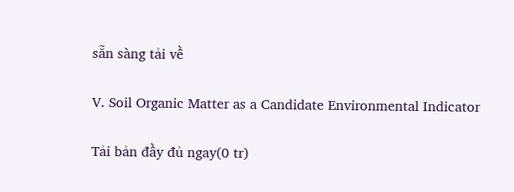sẵn sàng tải về

V. Soil Organic Matter as a Candidate Environmental Indicator

Tải bản đầy đủ ngay(0 tr)